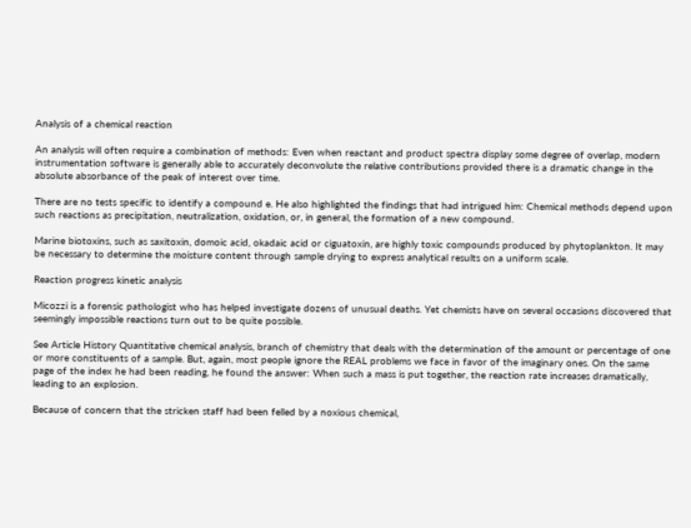Analysis of a chemical reaction

An analysis will often require a combination of methods: Even when reactant and product spectra display some degree of overlap, modern instrumentation software is generally able to accurately deconvolute the relative contributions provided there is a dramatic change in the absolute absorbance of the peak of interest over time.

There are no tests specific to identify a compound e. He also highlighted the findings that had intrigued him: Chemical methods depend upon such reactions as precipitation, neutralization, oxidation, or, in general, the formation of a new compound.

Marine biotoxins, such as saxitoxin, domoic acid, okadaic acid or ciguatoxin, are highly toxic compounds produced by phytoplankton. It may be necessary to determine the moisture content through sample drying to express analytical results on a uniform scale.

Reaction progress kinetic analysis

Micozzi is a forensic pathologist who has helped investigate dozens of unusual deaths. Yet chemists have on several occasions discovered that seemingly impossible reactions turn out to be quite possible.

See Article History Quantitative chemical analysis, branch of chemistry that deals with the determination of the amount or percentage of one or more constituents of a sample. But, again, most people ignore the REAL problems we face in favor of the imaginary ones. On the same page of the index he had been reading, he found the answer: When such a mass is put together, the reaction rate increases dramatically, leading to an explosion.

Because of concern that the stricken staff had been felled by a noxious chemical,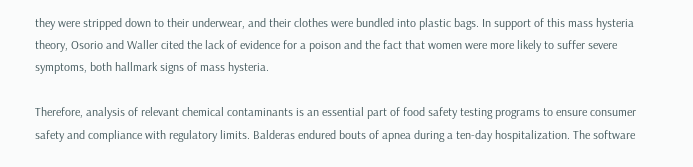they were stripped down to their underwear, and their clothes were bundled into plastic bags. In support of this mass hysteria theory, Osorio and Waller cited the lack of evidence for a poison and the fact that women were more likely to suffer severe symptoms, both hallmark signs of mass hysteria.

Therefore, analysis of relevant chemical contaminants is an essential part of food safety testing programs to ensure consumer safety and compliance with regulatory limits. Balderas endured bouts of apnea during a ten-day hospitalization. The software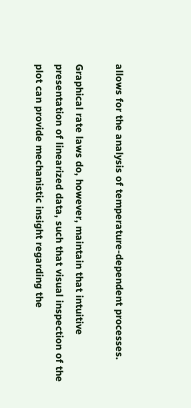allows for the analysis of temperature-dependent processes.

Graphical rate laws do, however, maintain that intuitive presentation of linearized data, such that visual inspection of the plot can provide mechanistic insight regarding the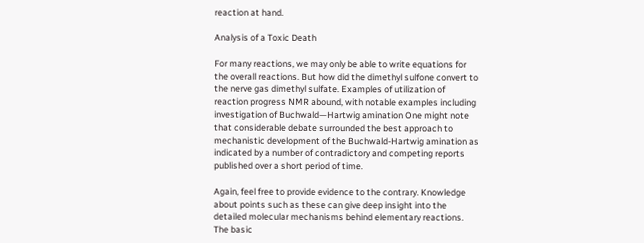reaction at hand.

Analysis of a Toxic Death

For many reactions, we may only be able to write equations for the overall reactions. But how did the dimethyl sulfone convert to the nerve gas dimethyl sulfate. Examples of utilization of reaction progress NMR abound, with notable examples including investigation of Buchwald—Hartwig amination One might note that considerable debate surrounded the best approach to mechanistic development of the Buchwald-Hartwig amination as indicated by a number of contradictory and competing reports published over a short period of time.

Again, feel free to provide evidence to the contrary. Knowledge about points such as these can give deep insight into the detailed molecular mechanisms behind elementary reactions. The basic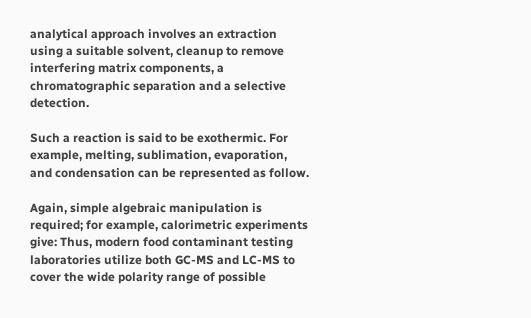analytical approach involves an extraction using a suitable solvent, cleanup to remove interfering matrix components, a chromatographic separation and a selective detection.

Such a reaction is said to be exothermic. For example, melting, sublimation, evaporation, and condensation can be represented as follow.

Again, simple algebraic manipulation is required; for example, calorimetric experiments give: Thus, modern food contaminant testing laboratories utilize both GC-MS and LC-MS to cover the wide polarity range of possible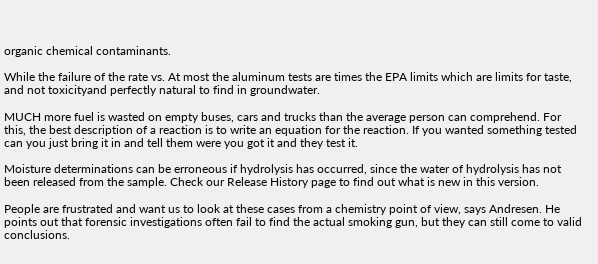organic chemical contaminants.

While the failure of the rate vs. At most the aluminum tests are times the EPA limits which are limits for taste, and not toxicityand perfectly natural to find in groundwater.

MUCH more fuel is wasted on empty buses, cars and trucks than the average person can comprehend. For this, the best description of a reaction is to write an equation for the reaction. If you wanted something tested can you just bring it in and tell them were you got it and they test it.

Moisture determinations can be erroneous if hydrolysis has occurred, since the water of hydrolysis has not been released from the sample. Check our Release History page to find out what is new in this version.

People are frustrated and want us to look at these cases from a chemistry point of view, says Andresen. He points out that forensic investigations often fail to find the actual smoking gun, but they can still come to valid conclusions.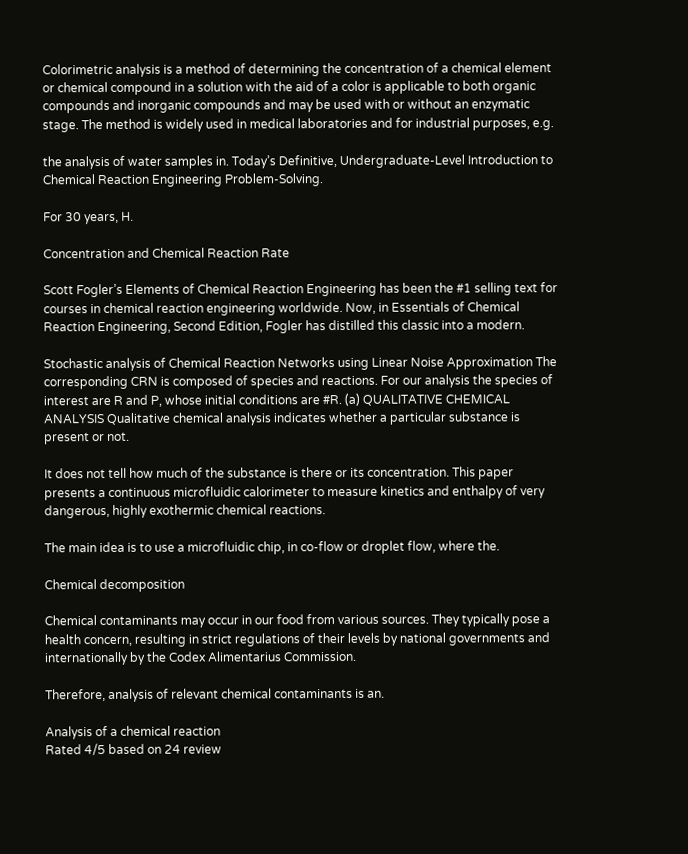Colorimetric analysis is a method of determining the concentration of a chemical element or chemical compound in a solution with the aid of a color is applicable to both organic compounds and inorganic compounds and may be used with or without an enzymatic stage. The method is widely used in medical laboratories and for industrial purposes, e.g.

the analysis of water samples in. Today’s Definitive, Undergraduate-Level Introduction to Chemical Reaction Engineering Problem-Solving.

For 30 years, H.

Concentration and Chemical Reaction Rate

Scott Fogler’s Elements of Chemical Reaction Engineering has been the #1 selling text for courses in chemical reaction engineering worldwide. Now, in Essentials of Chemical Reaction Engineering, Second Edition, Fogler has distilled this classic into a modern.

Stochastic analysis of Chemical Reaction Networks using Linear Noise Approximation The corresponding CRN is composed of species and reactions. For our analysis the species of interest are R and P, whose initial conditions are #R. (a) QUALITATIVE CHEMICAL ANALYSIS Qualitative chemical analysis indicates whether a particular substance is present or not.

It does not tell how much of the substance is there or its concentration. This paper presents a continuous microfluidic calorimeter to measure kinetics and enthalpy of very dangerous, highly exothermic chemical reactions.

The main idea is to use a microfluidic chip, in co-flow or droplet flow, where the.

Chemical decomposition

Chemical contaminants may occur in our food from various sources. They typically pose a health concern, resulting in strict regulations of their levels by national governments and internationally by the Codex Alimentarius Commission.

Therefore, analysis of relevant chemical contaminants is an.

Analysis of a chemical reaction
Rated 4/5 based on 24 review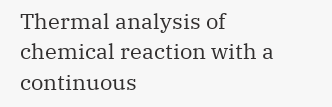Thermal analysis of chemical reaction with a continuous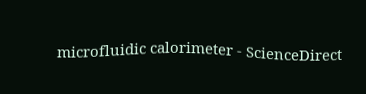microfluidic calorimeter - ScienceDirect